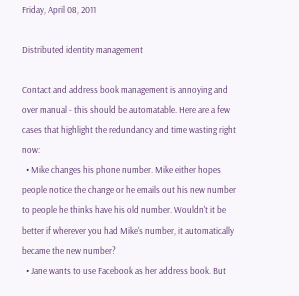Friday, April 08, 2011

Distributed identity management

Contact and address book management is annoying and over manual - this should be automatable. Here are a few cases that highlight the redundancy and time wasting right now:
  • Mike changes his phone number. Mike either hopes people notice the change or he emails out his new number to people he thinks have his old number. Wouldn't it be better if wherever you had Mike's number, it automatically became the new number?
  • Jane wants to use Facebook as her address book. But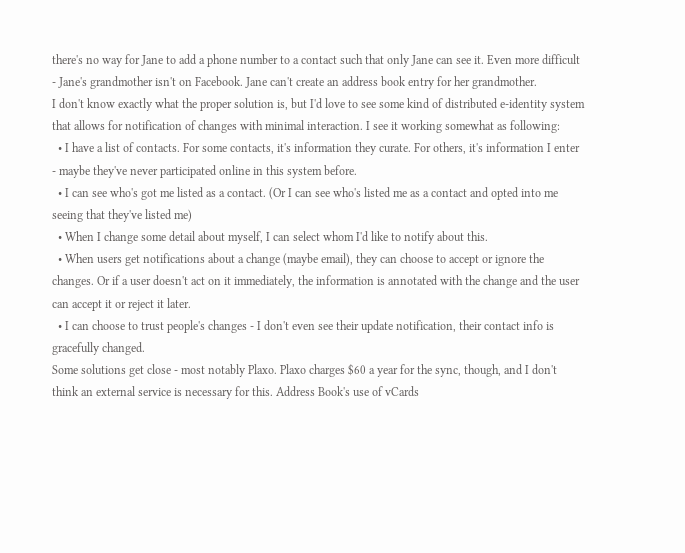there's no way for Jane to add a phone number to a contact such that only Jane can see it. Even more difficult - Jane's grandmother isn't on Facebook. Jane can't create an address book entry for her grandmother.
I don't know exactly what the proper solution is, but I'd love to see some kind of distributed e-identity system that allows for notification of changes with minimal interaction. I see it working somewhat as following:
  • I have a list of contacts. For some contacts, it's information they curate. For others, it's information I enter - maybe they've never participated online in this system before.
  • I can see who's got me listed as a contact. (Or I can see who's listed me as a contact and opted into me seeing that they've listed me)
  • When I change some detail about myself, I can select whom I'd like to notify about this.
  • When users get notifications about a change (maybe email), they can choose to accept or ignore the changes. Or if a user doesn't act on it immediately, the information is annotated with the change and the user can accept it or reject it later.
  • I can choose to trust people's changes - I don't even see their update notification, their contact info is gracefully changed.
Some solutions get close - most notably Plaxo. Plaxo charges $60 a year for the sync, though, and I don't think an external service is necessary for this. Address Book's use of vCards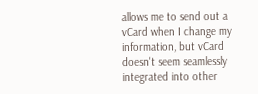allows me to send out a vCard when I change my information, but vCard doesn't seem seamlessly integrated into other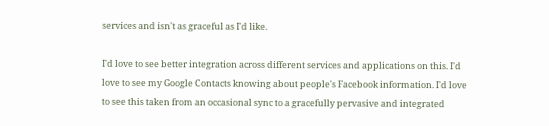services and isn't as graceful as I'd like.

I'd love to see better integration across different services and applications on this. I'd love to see my Google Contacts knowing about people's Facebook information. I'd love to see this taken from an occasional sync to a gracefully pervasive and integrated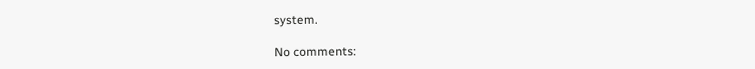system.

No comments: